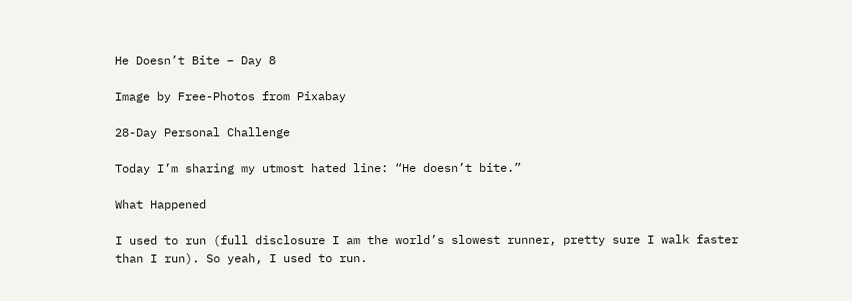He Doesn’t Bite – Day 8

Image by Free-Photos from Pixabay

28-Day Personal Challenge

Today I’m sharing my utmost hated line: “He doesn’t bite.”

What Happened

I used to run (full disclosure I am the world’s slowest runner, pretty sure I walk faster than I run). So yeah, I used to run.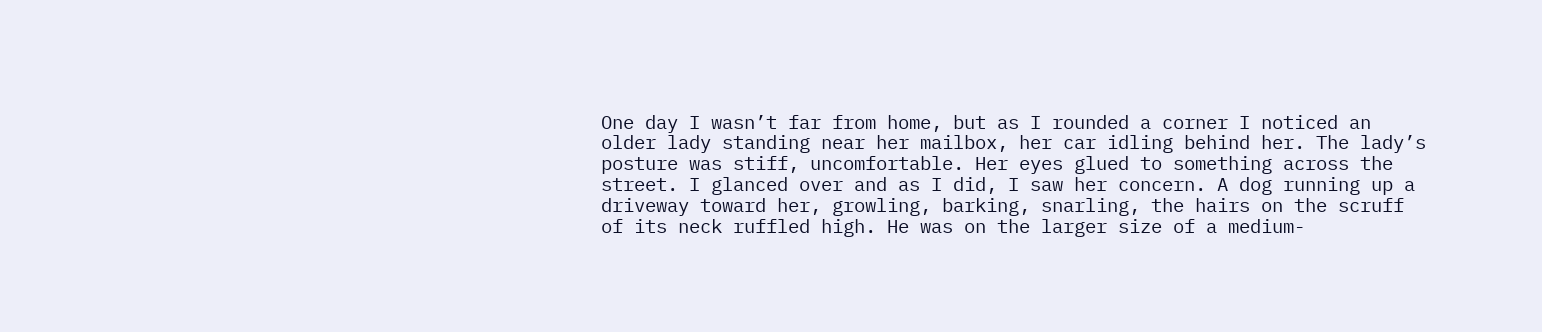One day I wasn’t far from home, but as I rounded a corner I noticed an older lady standing near her mailbox, her car idling behind her. The lady’s posture was stiff, uncomfortable. Her eyes glued to something across the street. I glanced over and as I did, I saw her concern. A dog running up a driveway toward her, growling, barking, snarling, the hairs on the scruff of its neck ruffled high. He was on the larger size of a medium-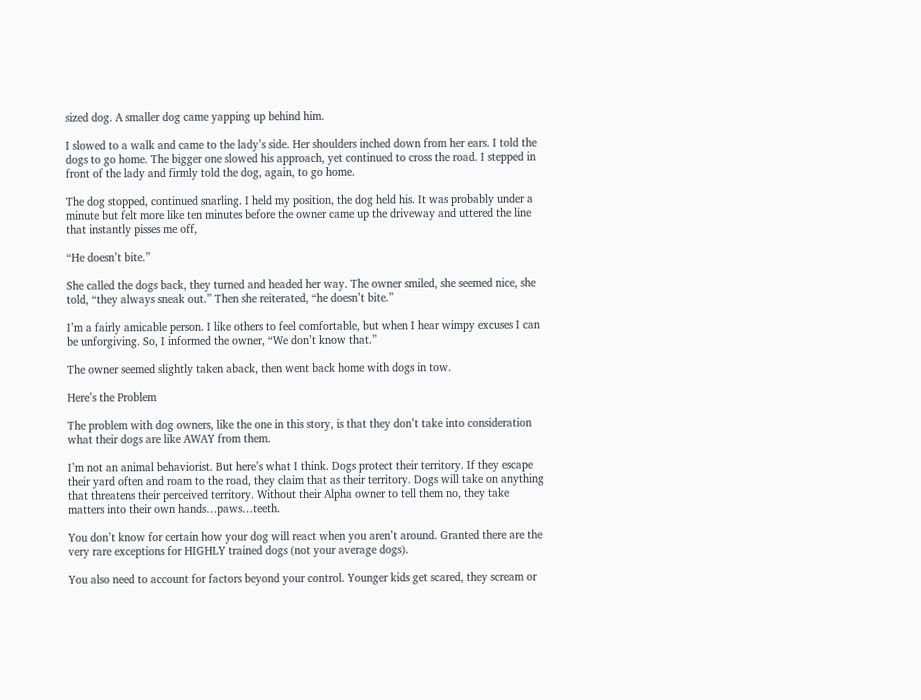sized dog. A smaller dog came yapping up behind him.

I slowed to a walk and came to the lady’s side. Her shoulders inched down from her ears. I told the dogs to go home. The bigger one slowed his approach, yet continued to cross the road. I stepped in front of the lady and firmly told the dog, again, to go home.

The dog stopped, continued snarling. I held my position, the dog held his. It was probably under a minute but felt more like ten minutes before the owner came up the driveway and uttered the line that instantly pisses me off,

“He doesn’t bite.”

She called the dogs back, they turned and headed her way. The owner smiled, she seemed nice, she told, “they always sneak out.” Then she reiterated, “he doesn’t bite.”

I’m a fairly amicable person. I like others to feel comfortable, but when I hear wimpy excuses I can be unforgiving. So, I informed the owner, “We don’t know that.”

The owner seemed slightly taken aback, then went back home with dogs in tow.

Here’s the Problem

The problem with dog owners, like the one in this story, is that they don’t take into consideration what their dogs are like AWAY from them.

I’m not an animal behaviorist. But here’s what I think. Dogs protect their territory. If they escape their yard often and roam to the road, they claim that as their territory. Dogs will take on anything that threatens their perceived territory. Without their Alpha owner to tell them no, they take matters into their own hands…paws…teeth.

You don’t know for certain how your dog will react when you aren’t around. Granted there are the very rare exceptions for HIGHLY trained dogs (not your average dogs).

You also need to account for factors beyond your control. Younger kids get scared, they scream or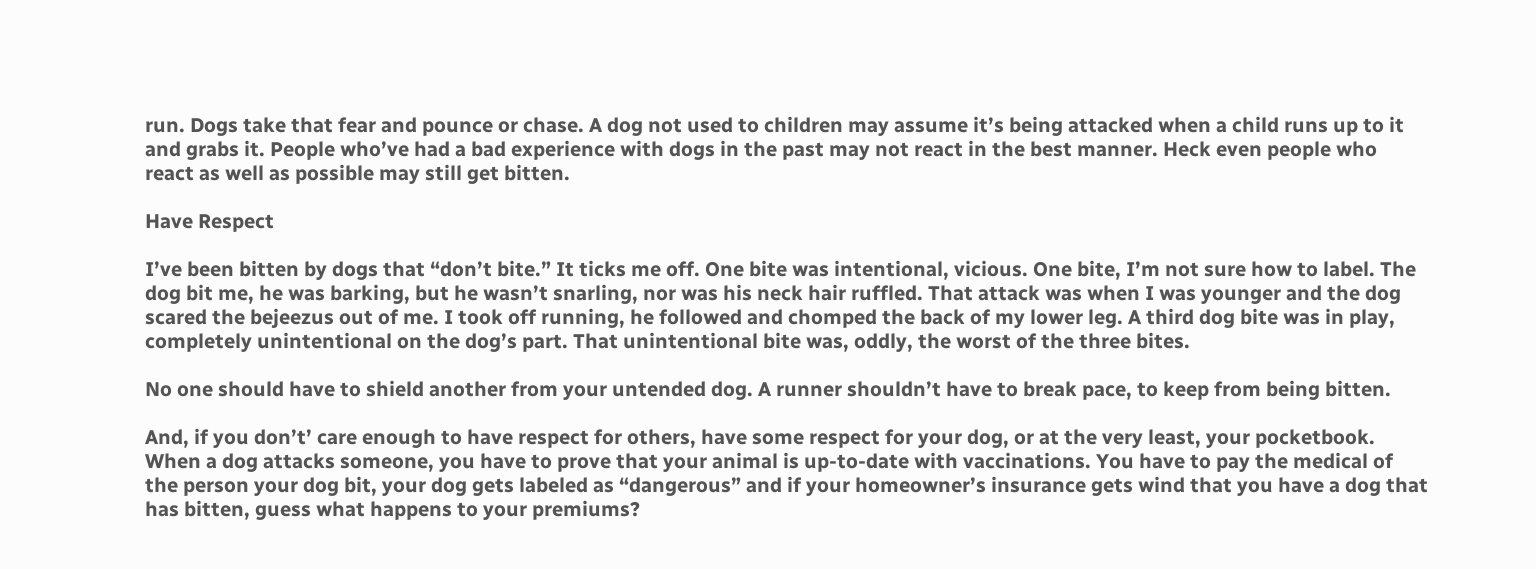run. Dogs take that fear and pounce or chase. A dog not used to children may assume it’s being attacked when a child runs up to it and grabs it. People who’ve had a bad experience with dogs in the past may not react in the best manner. Heck even people who react as well as possible may still get bitten.

Have Respect

I’ve been bitten by dogs that “don’t bite.” It ticks me off. One bite was intentional, vicious. One bite, I’m not sure how to label. The dog bit me, he was barking, but he wasn’t snarling, nor was his neck hair ruffled. That attack was when I was younger and the dog scared the bejeezus out of me. I took off running, he followed and chomped the back of my lower leg. A third dog bite was in play, completely unintentional on the dog’s part. That unintentional bite was, oddly, the worst of the three bites.

No one should have to shield another from your untended dog. A runner shouldn’t have to break pace, to keep from being bitten.

And, if you don’t’ care enough to have respect for others, have some respect for your dog, or at the very least, your pocketbook. When a dog attacks someone, you have to prove that your animal is up-to-date with vaccinations. You have to pay the medical of the person your dog bit, your dog gets labeled as “dangerous” and if your homeowner’s insurance gets wind that you have a dog that has bitten, guess what happens to your premiums?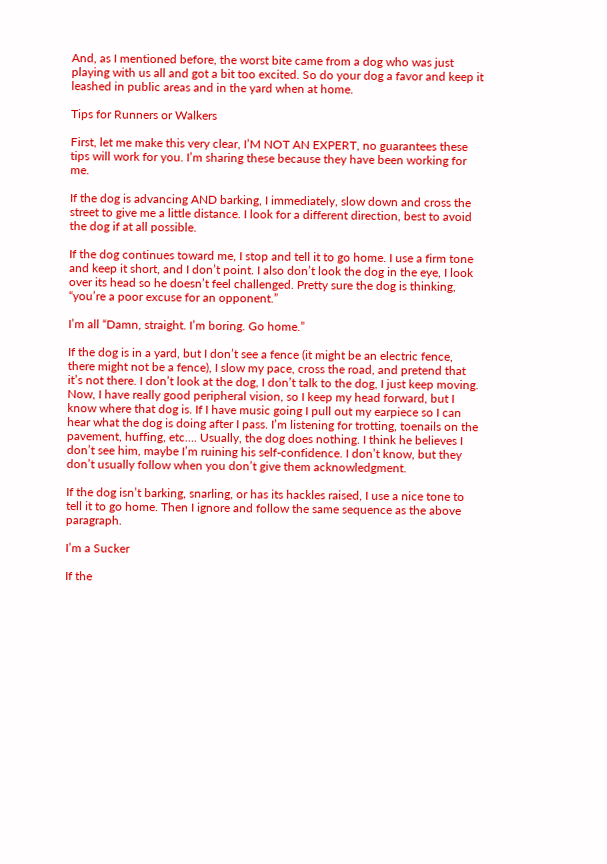And, as I mentioned before, the worst bite came from a dog who was just playing with us all and got a bit too excited. So do your dog a favor and keep it leashed in public areas and in the yard when at home.

Tips for Runners or Walkers

First, let me make this very clear, I’M NOT AN EXPERT, no guarantees these tips will work for you. I’m sharing these because they have been working for me.

If the dog is advancing AND barking, I immediately, slow down and cross the street to give me a little distance. I look for a different direction, best to avoid the dog if at all possible.

If the dog continues toward me, I stop and tell it to go home. I use a firm tone and keep it short, and I don’t point. I also don’t look the dog in the eye, I look over its head so he doesn’t feel challenged. Pretty sure the dog is thinking, “you’re a poor excuse for an opponent.”

I’m all “Damn, straight. I’m boring. Go home.”

If the dog is in a yard, but I don’t see a fence (it might be an electric fence, there might not be a fence), I slow my pace, cross the road, and pretend that it’s not there. I don’t look at the dog, I don’t talk to the dog, I just keep moving. Now, I have really good peripheral vision, so I keep my head forward, but I know where that dog is. If I have music going I pull out my earpiece so I can hear what the dog is doing after I pass. I’m listening for trotting, toenails on the pavement, huffing, etc…. Usually, the dog does nothing. I think he believes I don’t see him, maybe I’m ruining his self-confidence. I don’t know, but they don’t usually follow when you don’t give them acknowledgment.

If the dog isn’t barking, snarling, or has its hackles raised, I use a nice tone to tell it to go home. Then I ignore and follow the same sequence as the above paragraph.

I’m a Sucker

If the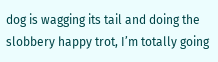dog is wagging its tail and doing the slobbery happy trot, I’m totally going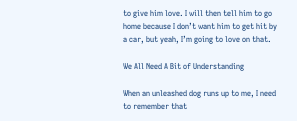to give him love. I will then tell him to go home because I don’t want him to get hit by a car, but yeah, I’m going to love on that.

We All Need A Bit of Understanding

When an unleashed dog runs up to me, I need to remember that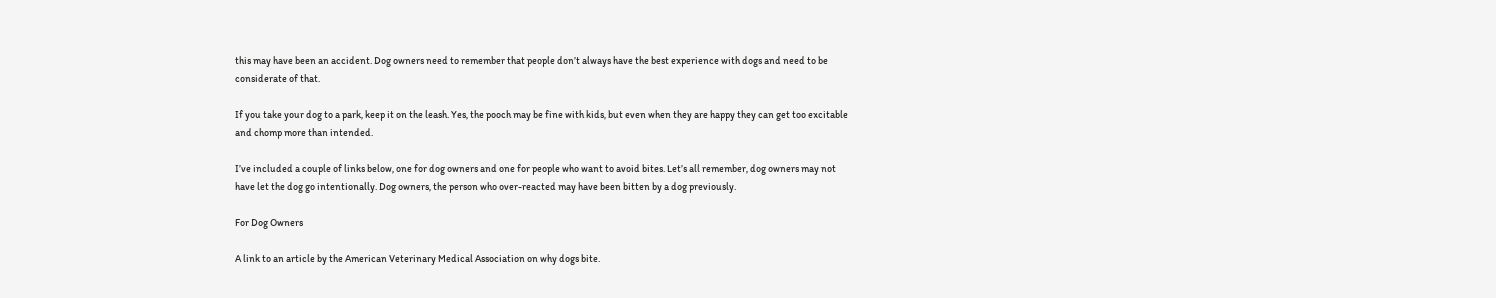this may have been an accident. Dog owners need to remember that people don’t always have the best experience with dogs and need to be considerate of that.

If you take your dog to a park, keep it on the leash. Yes, the pooch may be fine with kids, but even when they are happy they can get too excitable and chomp more than intended.

I’ve included a couple of links below, one for dog owners and one for people who want to avoid bites. Let’s all remember, dog owners may not have let the dog go intentionally. Dog owners, the person who over-reacted may have been bitten by a dog previously.

For Dog Owners

A link to an article by the American Veterinary Medical Association on why dogs bite.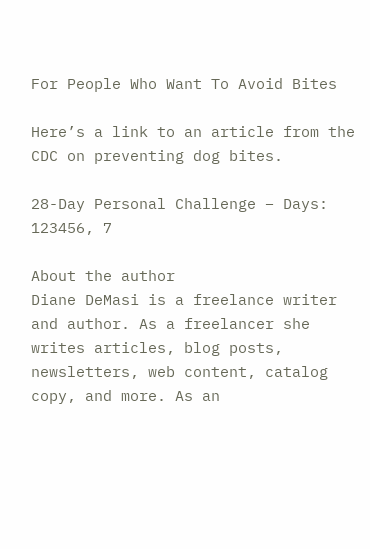For People Who Want To Avoid Bites

Here’s a link to an article from the CDC on preventing dog bites.

28-Day Personal Challenge – Days: 123456, 7

About the author
Diane DeMasi is a freelance writer and author. As a freelancer she writes articles, blog posts, newsletters, web content, catalog copy, and more. As an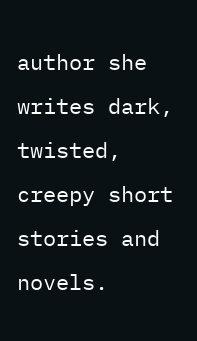author she writes dark, twisted, creepy short stories and novels.